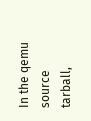In the qemu source tarball,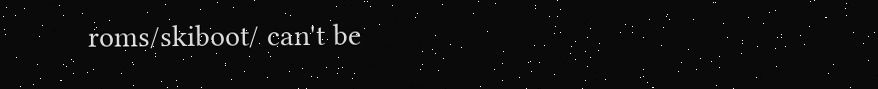roms/skiboot/ can't be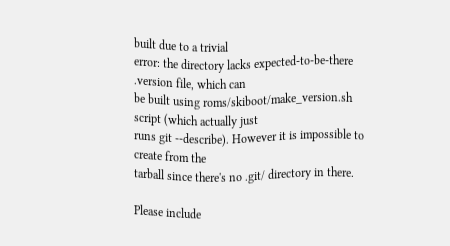built due to a trivial
error: the directory lacks expected-to-be-there .version file, which can
be built using roms/skiboot/make_version.sh script (which actually just
runs git --describe). However it is impossible to create from the
tarball since there's no .git/ directory in there.

Please include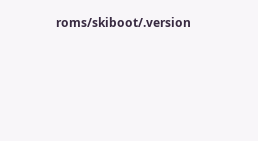roms/skiboot/.version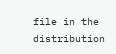file in the distribution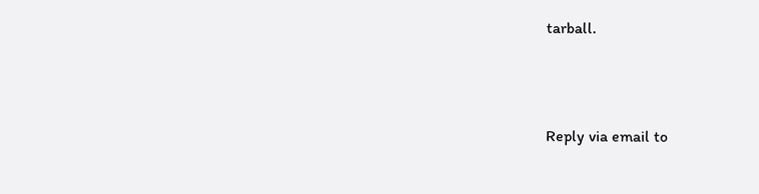tarball.



Reply via email to